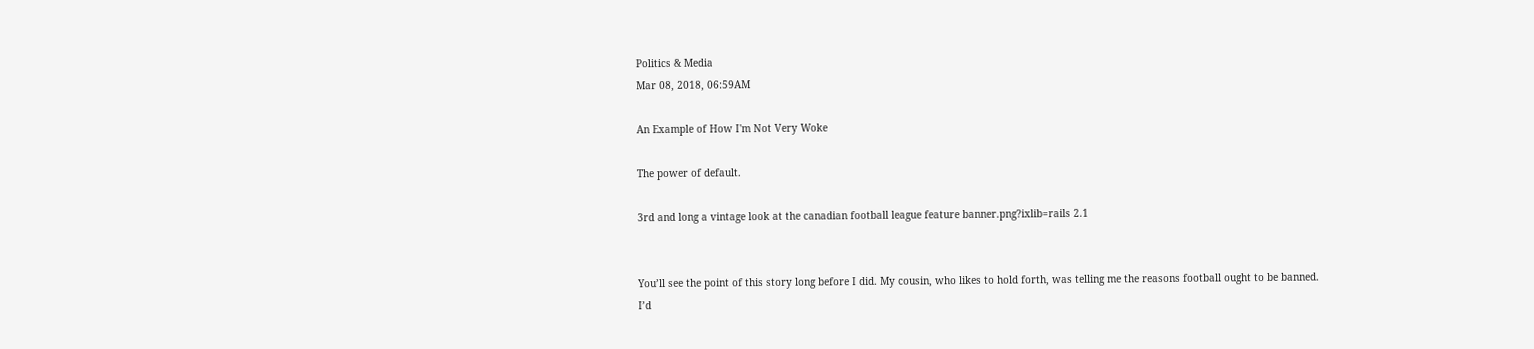Politics & Media
Mar 08, 2018, 06:59AM

An Example of How I'm Not Very Woke

The power of default.

3rd and long a vintage look at the canadian football league feature banner.png?ixlib=rails 2.1


You’ll see the point of this story long before I did. My cousin, who likes to hold forth, was telling me the reasons football ought to be banned. I’d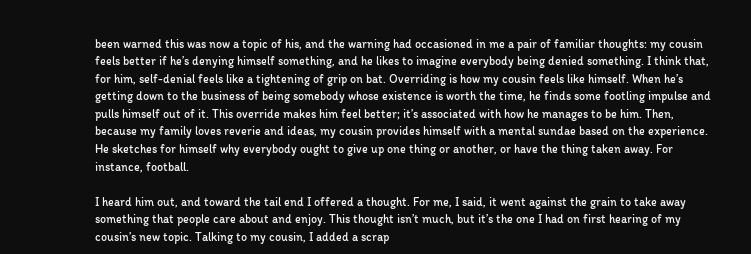been warned this was now a topic of his, and the warning had occasioned in me a pair of familiar thoughts: my cousin feels better if he’s denying himself something, and he likes to imagine everybody being denied something. I think that, for him, self-denial feels like a tightening of grip on bat. Overriding is how my cousin feels like himself. When he’s getting down to the business of being somebody whose existence is worth the time, he finds some footling impulse and pulls himself out of it. This override makes him feel better; it’s associated with how he manages to be him. Then, because my family loves reverie and ideas, my cousin provides himself with a mental sundae based on the experience. He sketches for himself why everybody ought to give up one thing or another, or have the thing taken away. For instance, football.

I heard him out, and toward the tail end I offered a thought. For me, I said, it went against the grain to take away something that people care about and enjoy. This thought isn’t much, but it’s the one I had on first hearing of my cousin’s new topic. Talking to my cousin, I added a scrap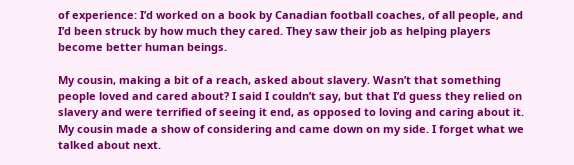of experience: I’d worked on a book by Canadian football coaches, of all people, and I’d been struck by how much they cared. They saw their job as helping players become better human beings.

My cousin, making a bit of a reach, asked about slavery. Wasn’t that something people loved and cared about? I said I couldn’t say, but that I’d guess they relied on slavery and were terrified of seeing it end, as opposed to loving and caring about it. My cousin made a show of considering and came down on my side. I forget what we talked about next.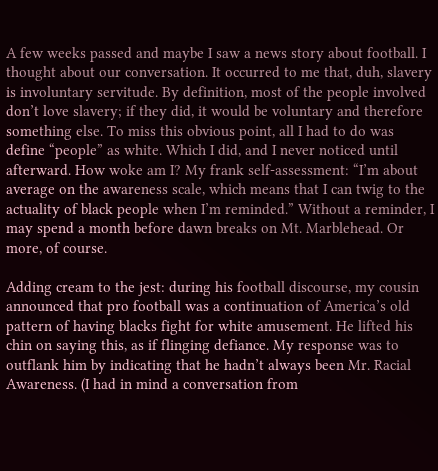A few weeks passed and maybe I saw a news story about football. I thought about our conversation. It occurred to me that, duh, slavery is involuntary servitude. By definition, most of the people involved don’t love slavery; if they did, it would be voluntary and therefore something else. To miss this obvious point, all I had to do was define “people” as white. Which I did, and I never noticed until afterward. How woke am I? My frank self-assessment: “I’m about average on the awareness scale, which means that I can twig to the actuality of black people when I’m reminded.” Without a reminder, I may spend a month before dawn breaks on Mt. Marblehead. Or more, of course.

Adding cream to the jest: during his football discourse, my cousin announced that pro football was a continuation of America’s old pattern of having blacks fight for white amusement. He lifted his chin on saying this, as if flinging defiance. My response was to outflank him by indicating that he hadn’t always been Mr. Racial Awareness. (I had in mind a conversation from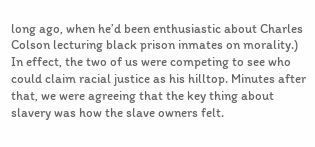long ago, when he’d been enthusiastic about Charles Colson lecturing black prison inmates on morality.) In effect, the two of us were competing to see who could claim racial justice as his hilltop. Minutes after that, we were agreeing that the key thing about slavery was how the slave owners felt.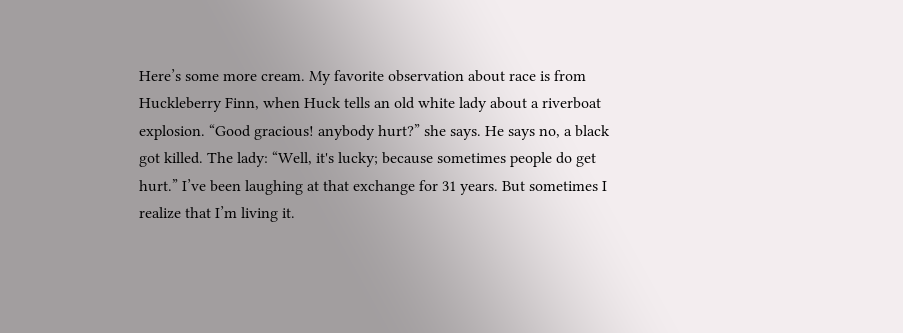Here’s some more cream. My favorite observation about race is from Huckleberry Finn, when Huck tells an old white lady about a riverboat explosion. “Good gracious! anybody hurt?” she says. He says no, a black got killed. The lady: “Well, it's lucky; because sometimes people do get hurt.” I’ve been laughing at that exchange for 31 years. But sometimes I realize that I’m living it.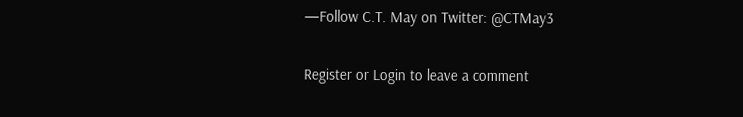—Follow C.T. May on Twitter: @CTMay3


Register or Login to leave a comment